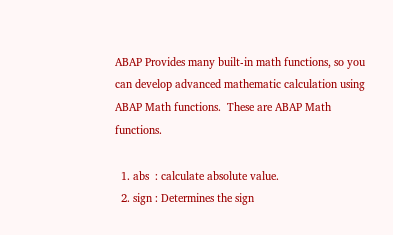ABAP Provides many built-in math functions, so you can develop advanced mathematic calculation using ABAP Math functions.  These are ABAP Math functions.

  1. abs  : calculate absolute value.
  2. sign : Determines the sign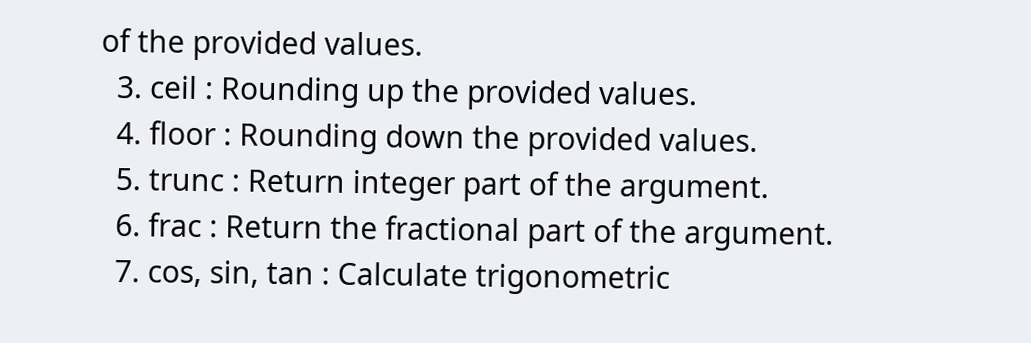of the provided values.
  3. ceil : Rounding up the provided values.
  4. floor : Rounding down the provided values.
  5. trunc : Return integer part of the argument.
  6. frac : Return the fractional part of the argument.
  7. cos, sin, tan : Calculate trigonometric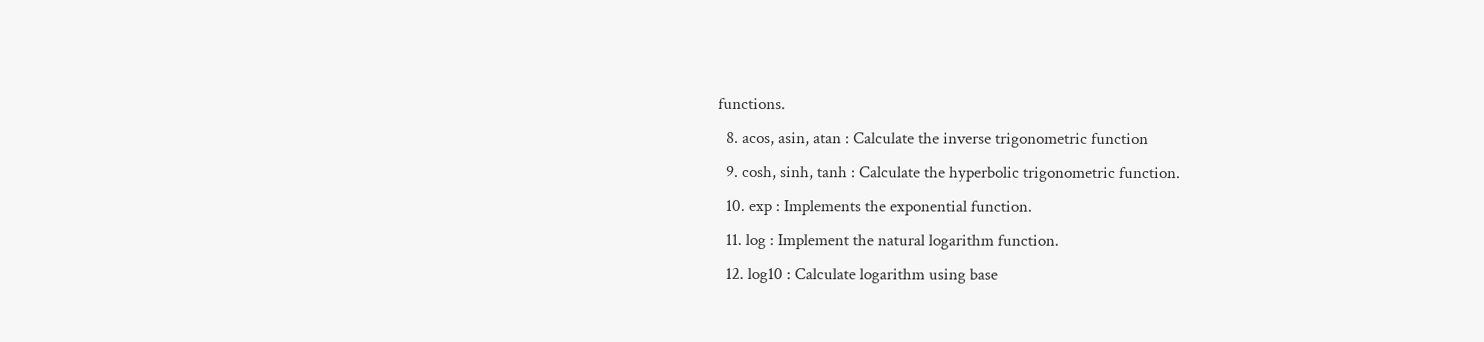functions.
  8. acos, asin, atan : Calculate the inverse trigonometric function
  9. cosh, sinh, tanh : Calculate the hyperbolic trigonometric function.
  10. exp : Implements the exponential function.
  11. log : Implement the natural logarithm function.
  12. log10 : Calculate logarithm using base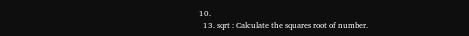10.
  13. sqrt : Calculate the squares root of number.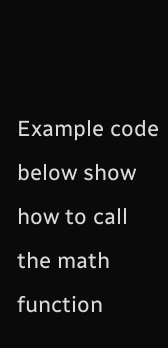Example code below show how to call the math function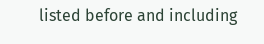listed before and including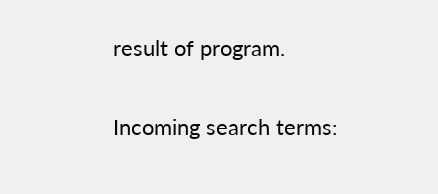result of program.


Incoming search terms: